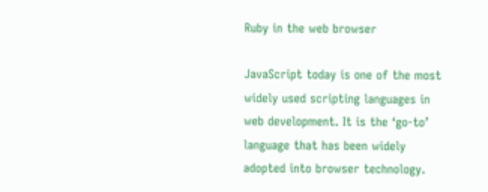Ruby in the web browser

JavaScript today is one of the most widely used scripting languages in web development. It is the ‘go-to’ language that has been widely adopted into browser technology.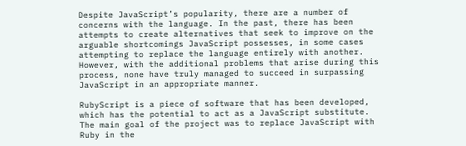Despite JavaScript’s popularity, there are a number of concerns with the language. In the past, there has been attempts to create alternatives that seek to improve on the arguable shortcomings JavaScript possesses, in some cases attempting to replace the language entirely with another. However, with the additional problems that arise during this process, none have truly managed to succeed in surpassing JavaScript in an appropriate manner.

RubyScript is a piece of software that has been developed, which has the potential to act as a JavaScript substitute. The main goal of the project was to replace JavaScript with Ruby in the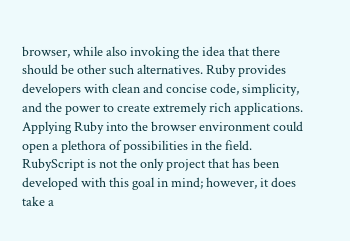browser, while also invoking the idea that there should be other such alternatives. Ruby provides developers with clean and concise code, simplicity, and the power to create extremely rich applications. Applying Ruby into the browser environment could open a plethora of possibilities in the field. RubyScript is not the only project that has been developed with this goal in mind; however, it does take a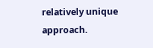relatively unique approach.